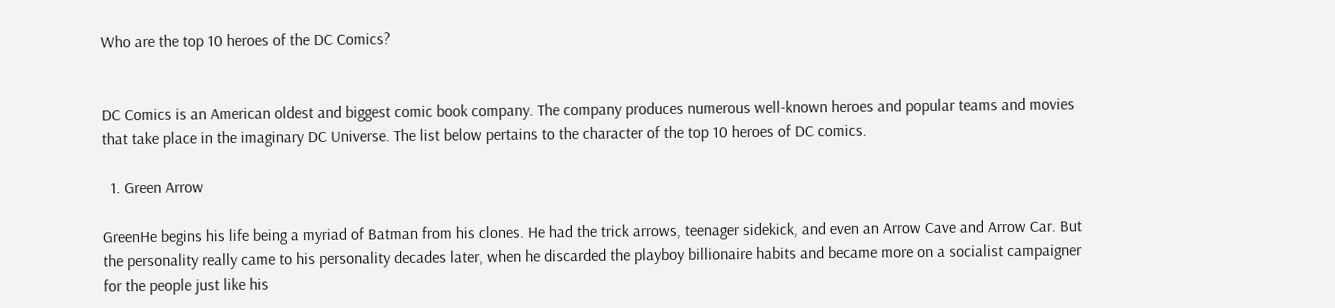Who are the top 10 heroes of the DC Comics?


DC Comics is an American oldest and biggest comic book company. The company produces numerous well-known heroes and popular teams and movies that take place in the imaginary DC Universe. The list below pertains to the character of the top 10 heroes of DC comics.

  1. Green Arrow

GreenHe begins his life being a myriad of Batman from his clones. He had the trick arrows, teenager sidekick, and even an Arrow Cave and Arrow Car. But the personality really came to his personality decades later, when he discarded the playboy billionaire habits and became more on a socialist campaigner for the people just like his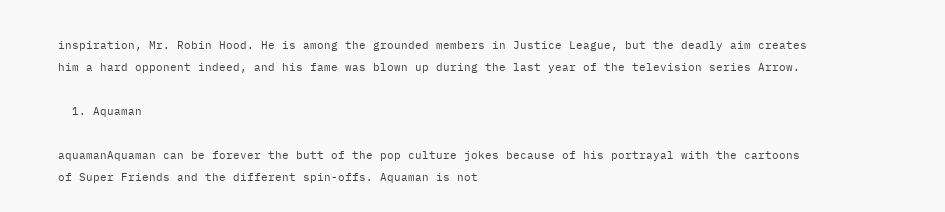inspiration, Mr. Robin Hood. He is among the grounded members in Justice League, but the deadly aim creates him a hard opponent indeed, and his fame was blown up during the last year of the television series Arrow.

  1. Aquaman

aquamanAquaman can be forever the butt of the pop culture jokes because of his portrayal with the cartoons of Super Friends and the different spin-offs. Aquaman is not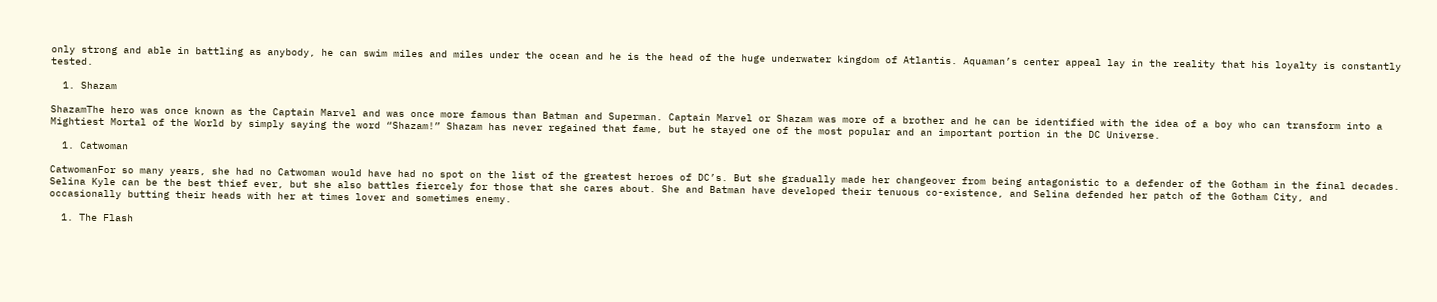only strong and able in battling as anybody, he can swim miles and miles under the ocean and he is the head of the huge underwater kingdom of Atlantis. Aquaman’s center appeal lay in the reality that his loyalty is constantly tested.

  1. Shazam

ShazamThe hero was once known as the Captain Marvel and was once more famous than Batman and Superman. Captain Marvel or Shazam was more of a brother and he can be identified with the idea of a boy who can transform into a Mightiest Mortal of the World by simply saying the word “Shazam!” Shazam has never regained that fame, but he stayed one of the most popular and an important portion in the DC Universe.

  1. Catwoman

CatwomanFor so many years, she had no Catwoman would have had no spot on the list of the greatest heroes of DC’s. But she gradually made her changeover from being antagonistic to a defender of the Gotham in the final decades. Selina Kyle can be the best thief ever, but she also battles fiercely for those that she cares about. She and Batman have developed their tenuous co-existence, and Selina defended her patch of the Gotham City, and occasionally butting their heads with her at times lover and sometimes enemy.

  1. The Flash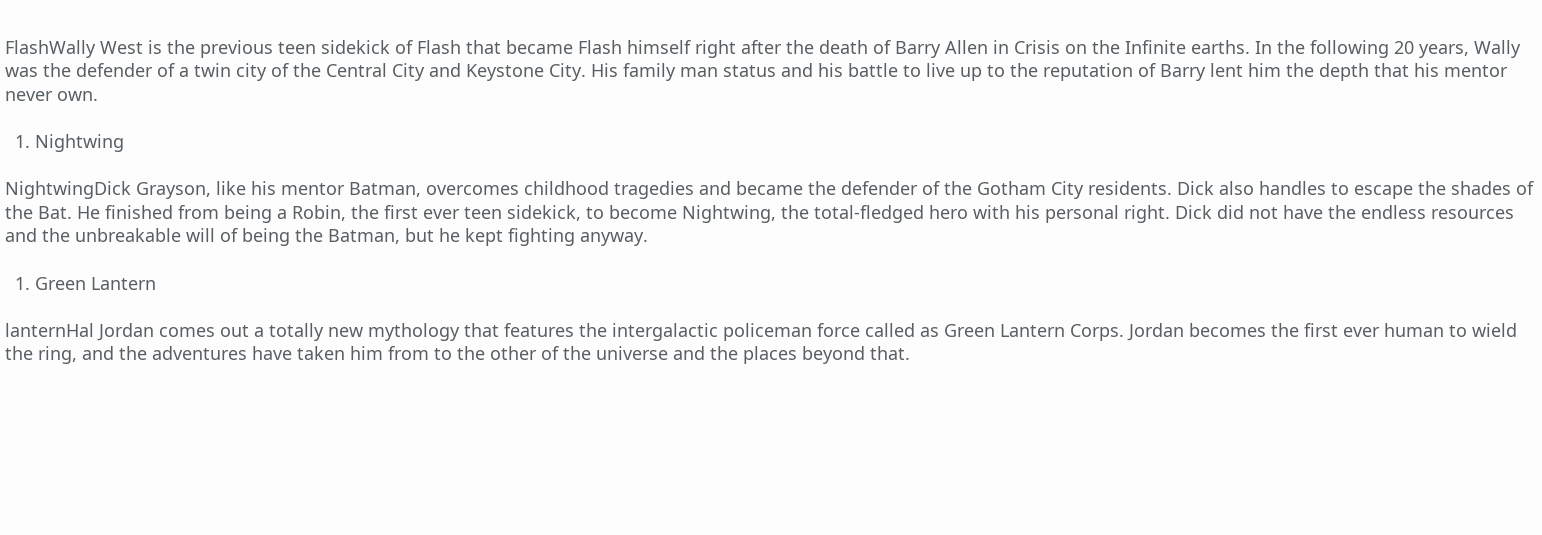FlashWally West is the previous teen sidekick of Flash that became Flash himself right after the death of Barry Allen in Crisis on the Infinite earths. In the following 20 years, Wally was the defender of a twin city of the Central City and Keystone City. His family man status and his battle to live up to the reputation of Barry lent him the depth that his mentor never own.

  1. Nightwing

NightwingDick Grayson, like his mentor Batman, overcomes childhood tragedies and became the defender of the Gotham City residents. Dick also handles to escape the shades of the Bat. He finished from being a Robin, the first ever teen sidekick, to become Nightwing, the total-fledged hero with his personal right. Dick did not have the endless resources and the unbreakable will of being the Batman, but he kept fighting anyway.

  1. Green Lantern

lanternHal Jordan comes out a totally new mythology that features the intergalactic policeman force called as Green Lantern Corps. Jordan becomes the first ever human to wield the ring, and the adventures have taken him from to the other of the universe and the places beyond that.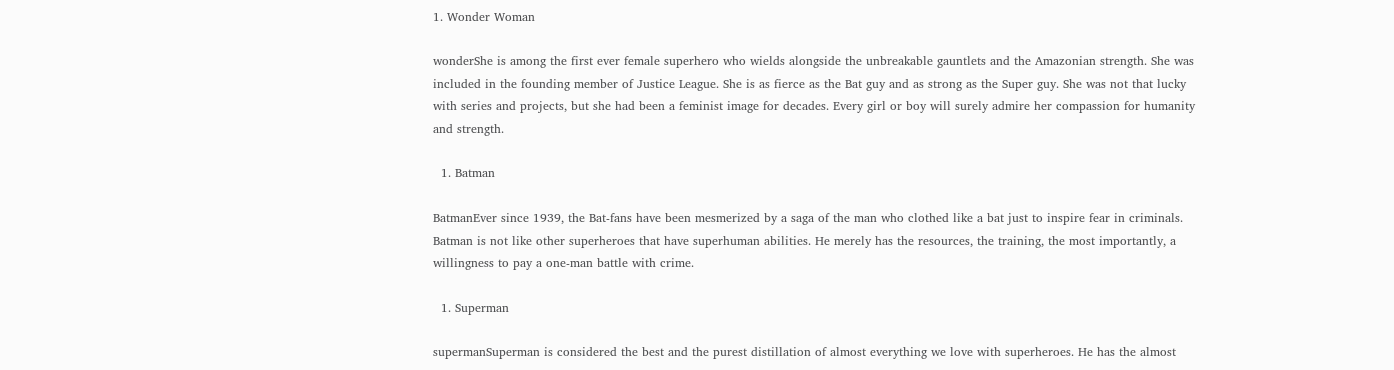1. Wonder Woman

wonderShe is among the first ever female superhero who wields alongside the unbreakable gauntlets and the Amazonian strength. She was included in the founding member of Justice League. She is as fierce as the Bat guy and as strong as the Super guy. She was not that lucky with series and projects, but she had been a feminist image for decades. Every girl or boy will surely admire her compassion for humanity and strength.

  1. Batman

BatmanEver since 1939, the Bat-fans have been mesmerized by a saga of the man who clothed like a bat just to inspire fear in criminals. Batman is not like other superheroes that have superhuman abilities. He merely has the resources, the training, the most importantly, a willingness to pay a one-man battle with crime.

  1. Superman

supermanSuperman is considered the best and the purest distillation of almost everything we love with superheroes. He has the almost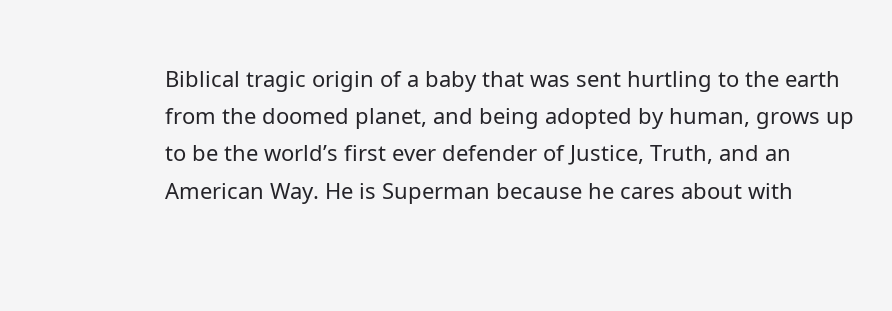Biblical tragic origin of a baby that was sent hurtling to the earth from the doomed planet, and being adopted by human, grows up to be the world’s first ever defender of Justice, Truth, and an American Way. He is Superman because he cares about with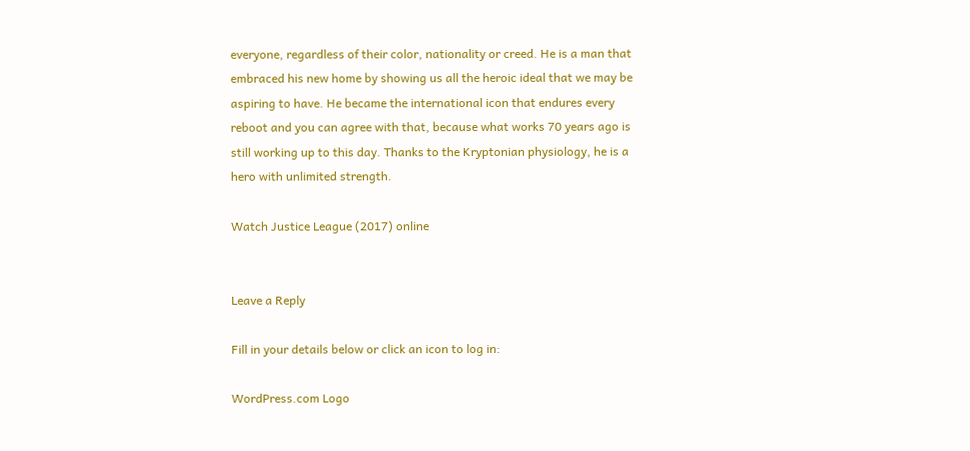everyone, regardless of their color, nationality or creed. He is a man that embraced his new home by showing us all the heroic ideal that we may be aspiring to have. He became the international icon that endures every reboot and you can agree with that, because what works 70 years ago is still working up to this day. Thanks to the Kryptonian physiology, he is a hero with unlimited strength.

Watch Justice League (2017) online


Leave a Reply

Fill in your details below or click an icon to log in:

WordPress.com Logo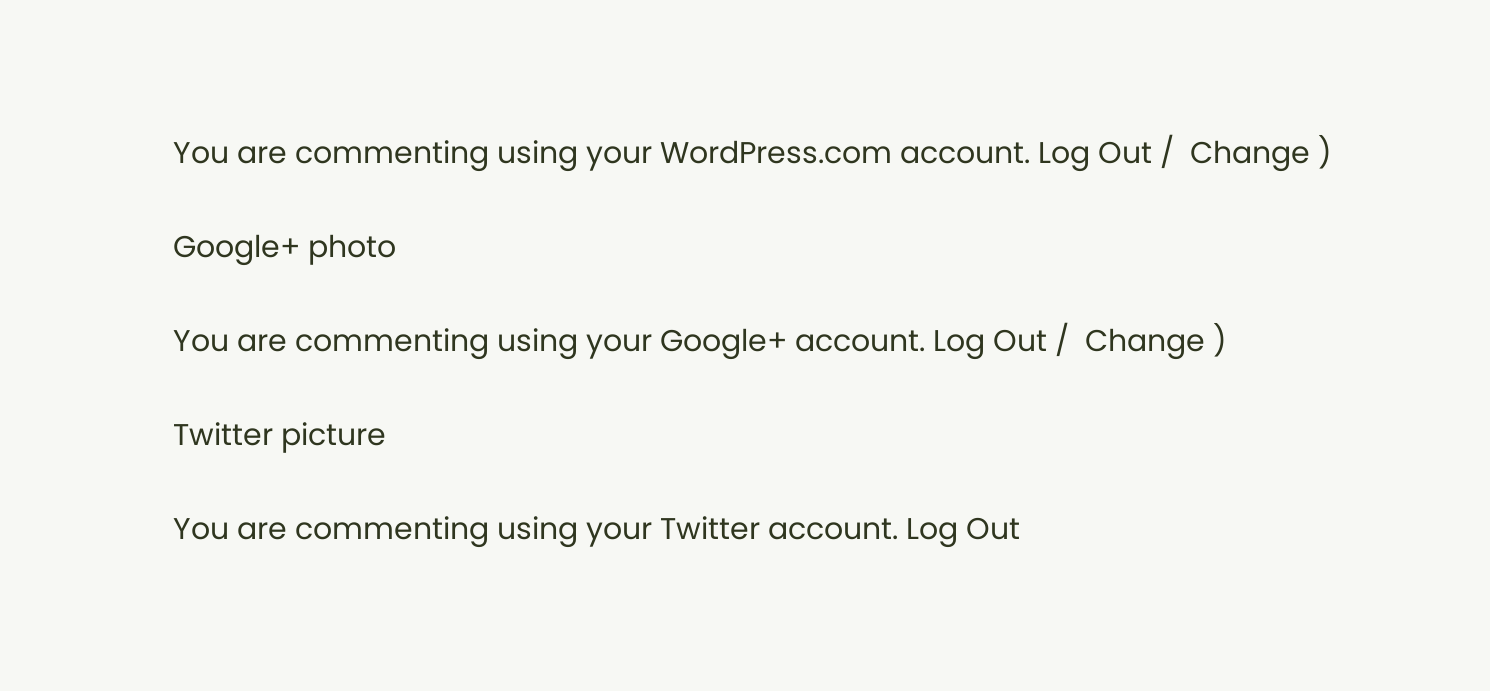You are commenting using your WordPress.com account. Log Out /  Change )

Google+ photo

You are commenting using your Google+ account. Log Out /  Change )

Twitter picture

You are commenting using your Twitter account. Log Out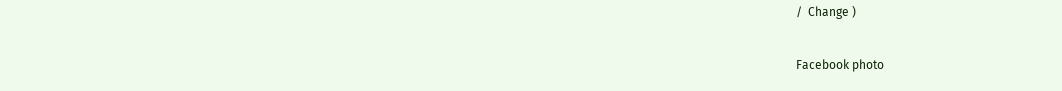/  Change )

Facebook photo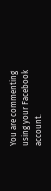You are commenting using your Facebook account.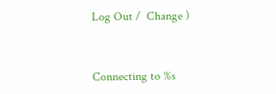Log Out /  Change )


Connecting to %s